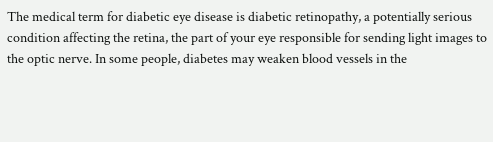The medical term for diabetic eye disease is diabetic retinopathy, a potentially serious condition affecting the retina, the part of your eye responsible for sending light images to the optic nerve. In some people, diabetes may weaken blood vessels in the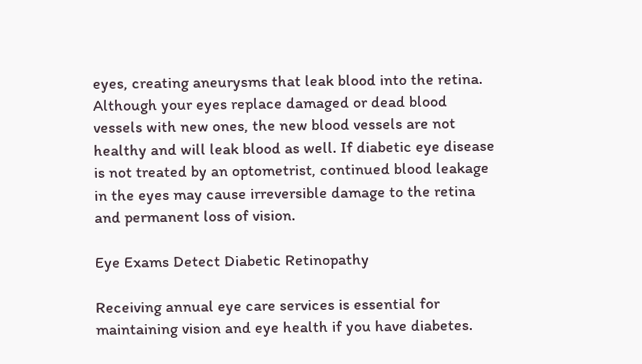eyes, creating aneurysms that leak blood into the retina. Although your eyes replace damaged or dead blood vessels with new ones, the new blood vessels are not healthy and will leak blood as well. If diabetic eye disease is not treated by an optometrist, continued blood leakage in the eyes may cause irreversible damage to the retina and permanent loss of vision.

Eye Exams Detect Diabetic Retinopathy

Receiving annual eye care services is essential for maintaining vision and eye health if you have diabetes.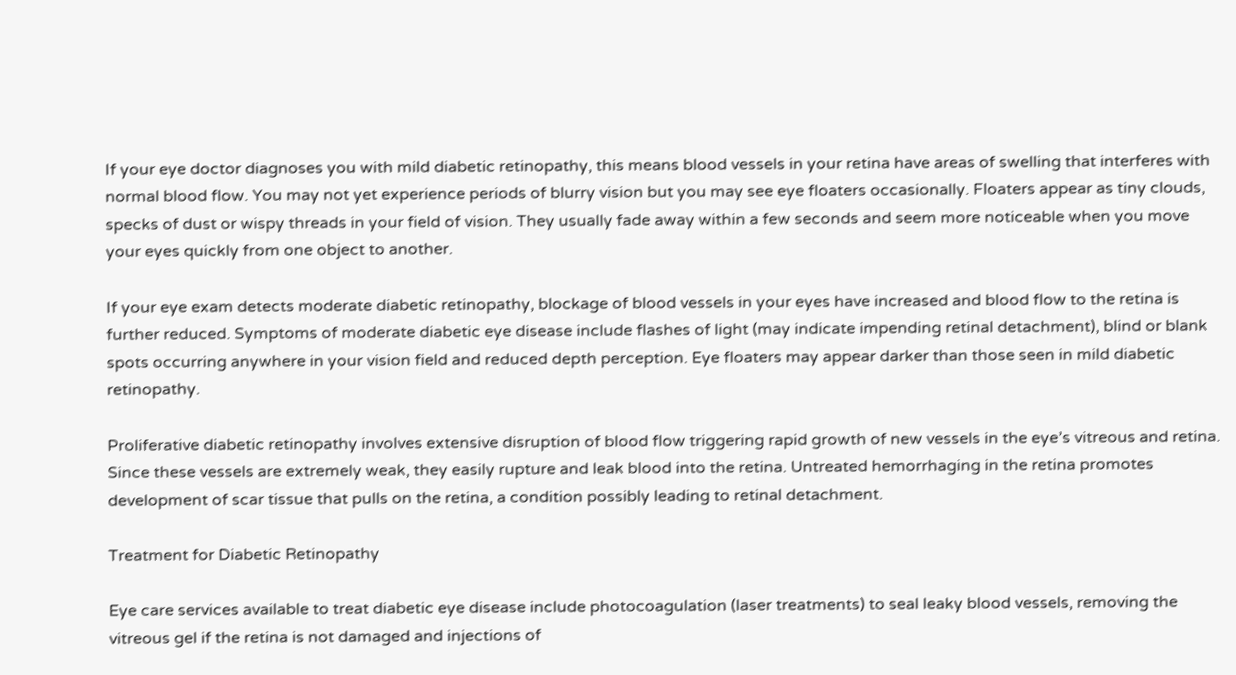If your eye doctor diagnoses you with mild diabetic retinopathy, this means blood vessels in your retina have areas of swelling that interferes with normal blood flow. You may not yet experience periods of blurry vision but you may see eye floaters occasionally. Floaters appear as tiny clouds, specks of dust or wispy threads in your field of vision. They usually fade away within a few seconds and seem more noticeable when you move your eyes quickly from one object to another.

If your eye exam detects moderate diabetic retinopathy, blockage of blood vessels in your eyes have increased and blood flow to the retina is further reduced. Symptoms of moderate diabetic eye disease include flashes of light (may indicate impending retinal detachment), blind or blank spots occurring anywhere in your vision field and reduced depth perception. Eye floaters may appear darker than those seen in mild diabetic retinopathy.

Proliferative diabetic retinopathy involves extensive disruption of blood flow triggering rapid growth of new vessels in the eye’s vitreous and retina. Since these vessels are extremely weak, they easily rupture and leak blood into the retina. Untreated hemorrhaging in the retina promotes development of scar tissue that pulls on the retina, a condition possibly leading to retinal detachment.

Treatment for Diabetic Retinopathy

Eye care services available to treat diabetic eye disease include photocoagulation (laser treatments) to seal leaky blood vessels, removing the vitreous gel if the retina is not damaged and injections of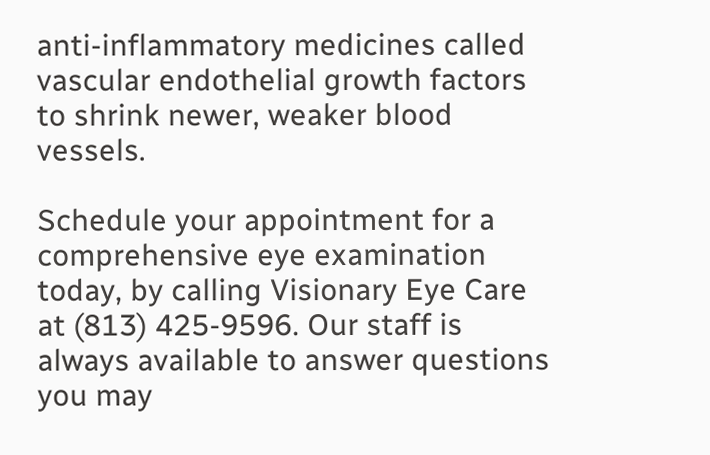anti-inflammatory medicines called vascular endothelial growth factors to shrink newer, weaker blood vessels.

Schedule your appointment for a comprehensive eye examination today, by calling Visionary Eye Care at (813) 425-9596. Our staff is always available to answer questions you may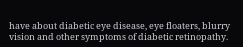have about diabetic eye disease, eye floaters, blurry vision and other symptoms of diabetic retinopathy.